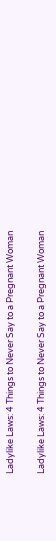Ladylike Laws: 4 Things to Never Say to a Pregnant Woman

Ladylike Laws: 4 Things to Never Say to a Pregnant Woman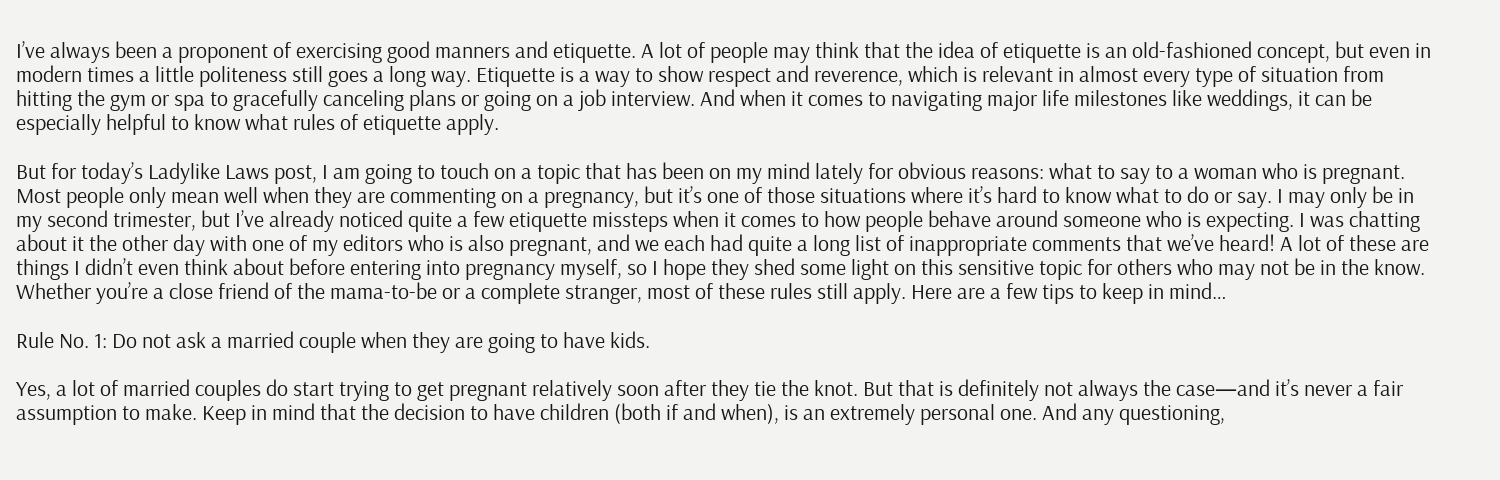I’ve always been a proponent of exercising good manners and etiquette. A lot of people may think that the idea of etiquette is an old-fashioned concept, but even in modern times a little politeness still goes a long way. Etiquette is a way to show respect and reverence, which is relevant in almost every type of situation from hitting the gym or spa to gracefully canceling plans or going on a job interview. And when it comes to navigating major life milestones like weddings, it can be especially helpful to know what rules of etiquette apply.

But for today’s Ladylike Laws post, I am going to touch on a topic that has been on my mind lately for obvious reasons: what to say to a woman who is pregnant. Most people only mean well when they are commenting on a pregnancy, but it’s one of those situations where it’s hard to know what to do or say. I may only be in my second trimester, but I’ve already noticed quite a few etiquette missteps when it comes to how people behave around someone who is expecting. I was chatting about it the other day with one of my editors who is also pregnant, and we each had quite a long list of inappropriate comments that we’ve heard! A lot of these are things I didn’t even think about before entering into pregnancy myself, so I hope they shed some light on this sensitive topic for others who may not be in the know. Whether you’re a close friend of the mama-to-be or a complete stranger, most of these rules still apply. Here are a few tips to keep in mind…

Rule No. 1: Do not ask a married couple when they are going to have kids.

Yes, a lot of married couples do start trying to get pregnant relatively soon after they tie the knot. But that is definitely not always the case—and it’s never a fair assumption to make. Keep in mind that the decision to have children (both if and when), is an extremely personal one. And any questioning,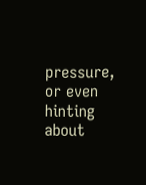pressure, or even hinting about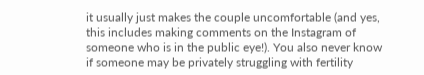it usually just makes the couple uncomfortable (and yes, this includes making comments on the Instagram of someone who is in the public eye!). You also never know if someone may be privately struggling with fertility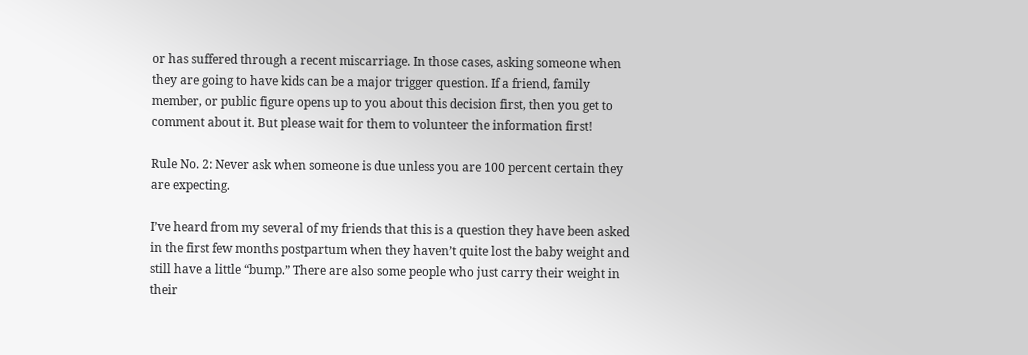or has suffered through a recent miscarriage. In those cases, asking someone when they are going to have kids can be a major trigger question. If a friend, family member, or public figure opens up to you about this decision first, then you get to comment about it. But please wait for them to volunteer the information first!

Rule No. 2: Never ask when someone is due unless you are 100 percent certain they are expecting.

I’ve heard from my several of my friends that this is a question they have been asked in the first few months postpartum when they haven’t quite lost the baby weight and still have a little “bump.” There are also some people who just carry their weight in their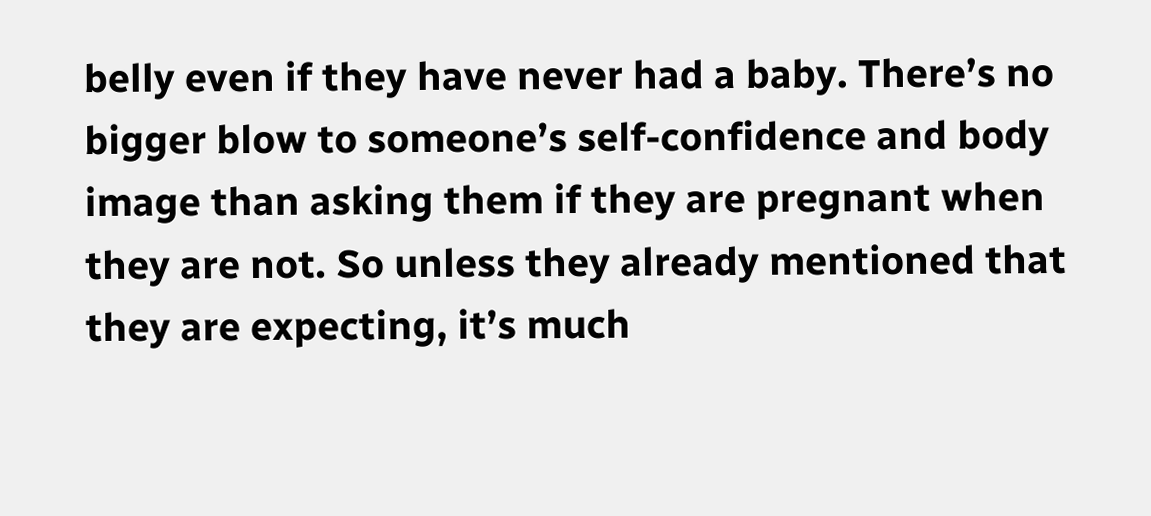belly even if they have never had a baby. There’s no bigger blow to someone’s self-confidence and body image than asking them if they are pregnant when they are not. So unless they already mentioned that they are expecting, it’s much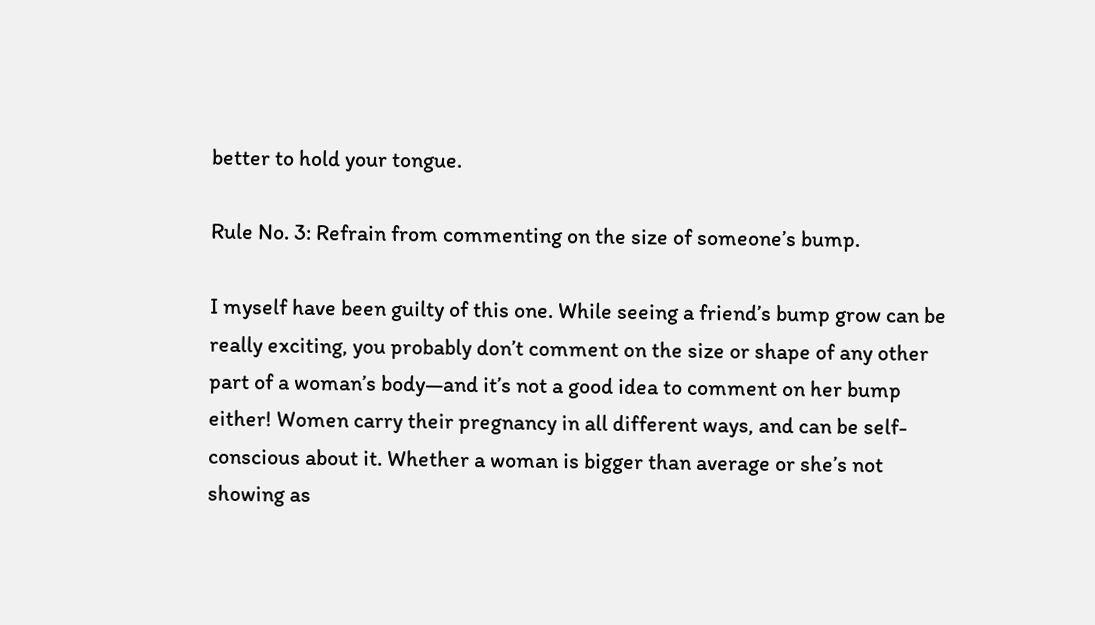better to hold your tongue.

Rule No. 3: Refrain from commenting on the size of someone’s bump.

I myself have been guilty of this one. While seeing a friend’s bump grow can be really exciting, you probably don’t comment on the size or shape of any other part of a woman’s body—and it’s not a good idea to comment on her bump either! Women carry their pregnancy in all different ways, and can be self-conscious about it. Whether a woman is bigger than average or she’s not showing as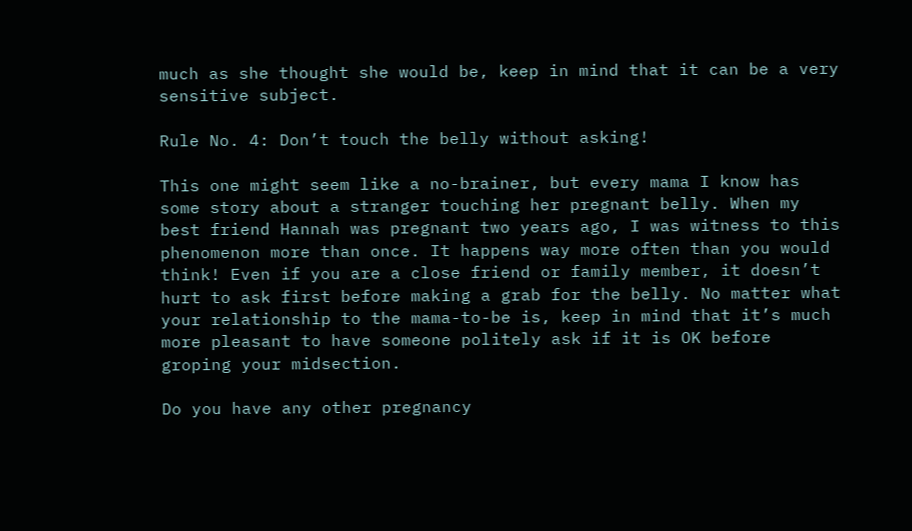much as she thought she would be, keep in mind that it can be a very sensitive subject.

Rule No. 4: Don’t touch the belly without asking!

This one might seem like a no-brainer, but every mama I know has some story about a stranger touching her pregnant belly. When my best friend Hannah was pregnant two years ago, I was witness to this phenomenon more than once. It happens way more often than you would think! Even if you are a close friend or family member, it doesn’t hurt to ask first before making a grab for the belly. No matter what your relationship to the mama-to-be is, keep in mind that it’s much more pleasant to have someone politely ask if it is OK before groping your midsection.

Do you have any other pregnancy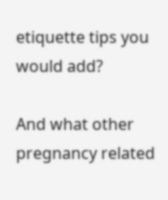etiquette tips you would add?

And what other pregnancy related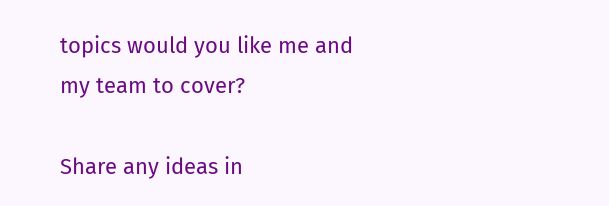topics would you like me and my team to cover?

Share any ideas in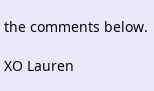the comments below.

XO Lauren